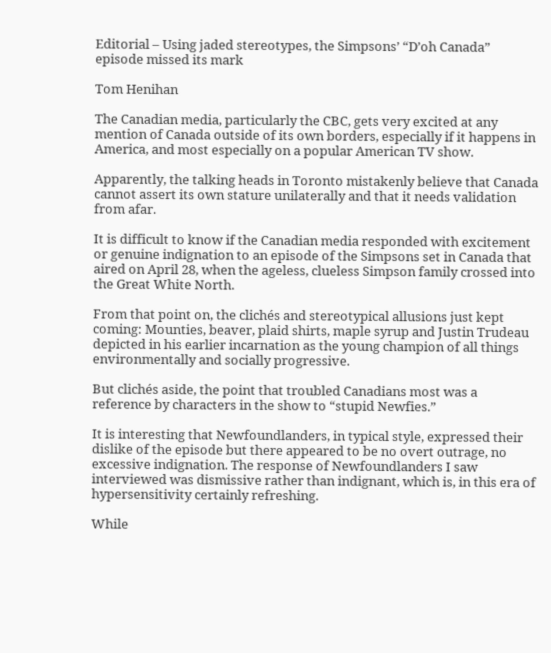Editorial – Using jaded stereotypes, the Simpsons’ “D’oh Canada” episode missed its mark

Tom Henihan

The Canadian media, particularly the CBC, gets very excited at any mention of Canada outside of its own borders, especially if it happens in America, and most especially on a popular American TV show.

Apparently, the talking heads in Toronto mistakenly believe that Canada cannot assert its own stature unilaterally and that it needs validation from afar.

It is difficult to know if the Canadian media responded with excitement or genuine indignation to an episode of the Simpsons set in Canada that aired on April 28, when the ageless, clueless Simpson family crossed into the Great White North.

From that point on, the clichés and stereotypical allusions just kept coming: Mounties, beaver, plaid shirts, maple syrup and Justin Trudeau depicted in his earlier incarnation as the young champion of all things environmentally and socially progressive.

But clichés aside, the point that troubled Canadians most was a reference by characters in the show to “stupid Newfies.”

It is interesting that Newfoundlanders, in typical style, expressed their dislike of the episode but there appeared to be no overt outrage, no excessive indignation. The response of Newfoundlanders I saw interviewed was dismissive rather than indignant, which is, in this era of hypersensitivity certainly refreshing.

While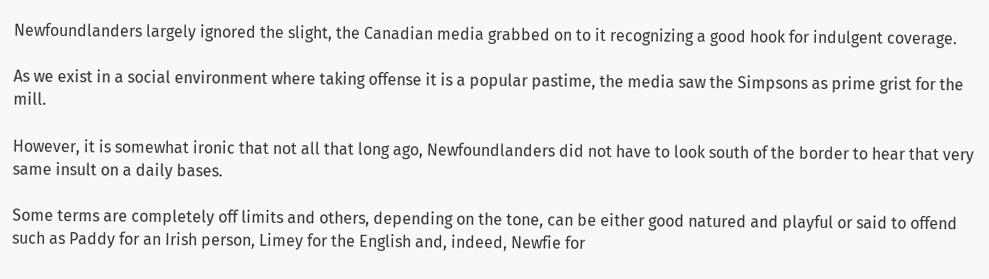Newfoundlanders largely ignored the slight, the Canadian media grabbed on to it recognizing a good hook for indulgent coverage.

As we exist in a social environment where taking offense it is a popular pastime, the media saw the Simpsons as prime grist for the mill.

However, it is somewhat ironic that not all that long ago, Newfoundlanders did not have to look south of the border to hear that very same insult on a daily bases.

Some terms are completely off limits and others, depending on the tone, can be either good natured and playful or said to offend such as Paddy for an Irish person, Limey for the English and, indeed, Newfie for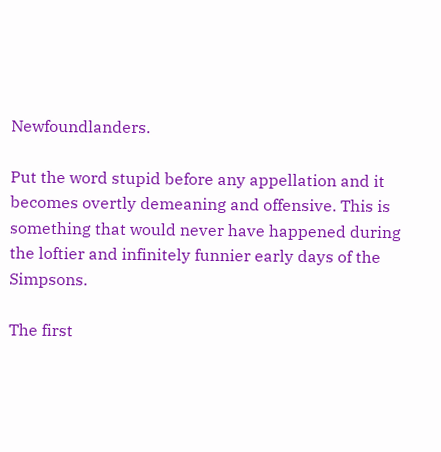Newfoundlanders.

Put the word stupid before any appellation and it becomes overtly demeaning and offensive. This is something that would never have happened during the loftier and infinitely funnier early days of the Simpsons.

The first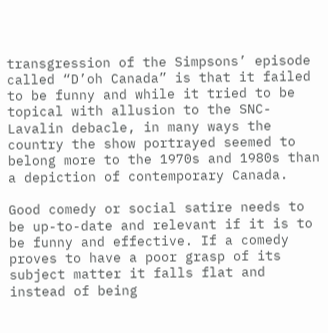transgression of the Simpsons’ episode called “D’oh Canada” is that it failed to be funny and while it tried to be topical with allusion to the SNC-Lavalin debacle, in many ways the country the show portrayed seemed to belong more to the 1970s and 1980s than a depiction of contemporary Canada.

Good comedy or social satire needs to be up-to-date and relevant if it is to be funny and effective. If a comedy proves to have a poor grasp of its subject matter it falls flat and instead of being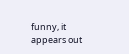funny, it appears out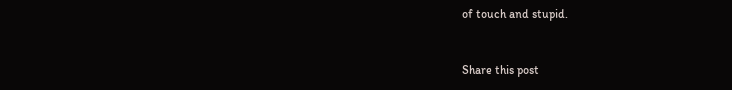of touch and stupid.


Share this post